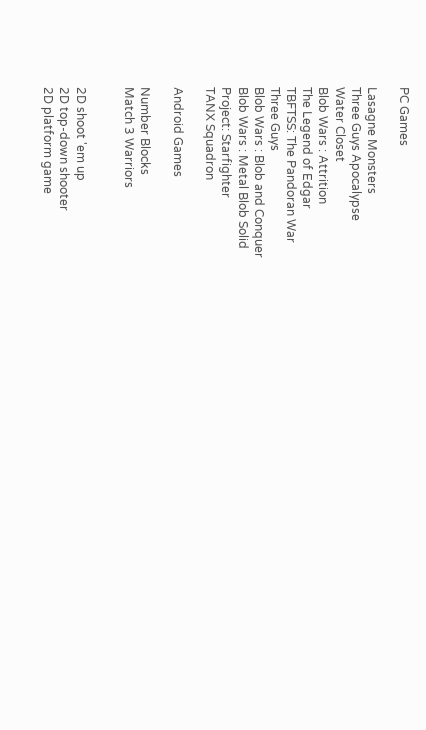PC Games

Lasagne Monsters
Three Guys Apocalypse
Water Closet
Blob Wars : Attrition
The Legend of Edgar
TBFTSS: The Pandoran War
Three Guys
Blob Wars : Blob and Conquer
Blob Wars : Metal Blob Solid
Project: Starfighter
TANX Squadron

Android Games

Number Blocks
Match 3 Warriors


2D shoot 'em up
2D top-down shooter
2D platform game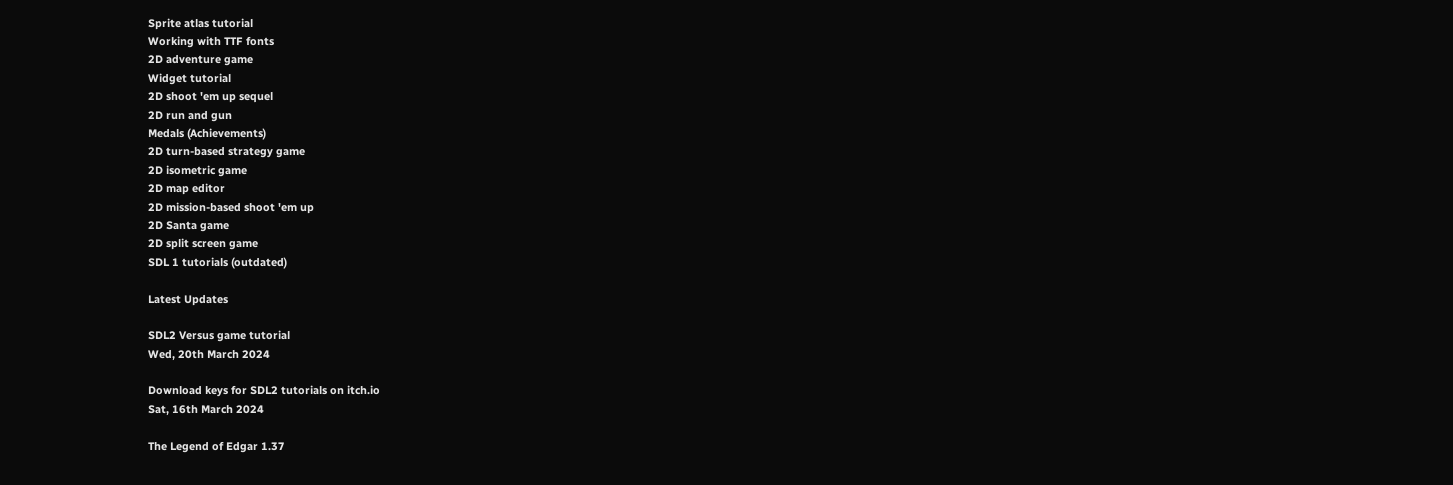Sprite atlas tutorial
Working with TTF fonts
2D adventure game
Widget tutorial
2D shoot 'em up sequel
2D run and gun
Medals (Achievements)
2D turn-based strategy game
2D isometric game
2D map editor
2D mission-based shoot 'em up
2D Santa game
2D split screen game
SDL 1 tutorials (outdated)

Latest Updates

SDL2 Versus game tutorial
Wed, 20th March 2024

Download keys for SDL2 tutorials on itch.io
Sat, 16th March 2024

The Legend of Edgar 1.37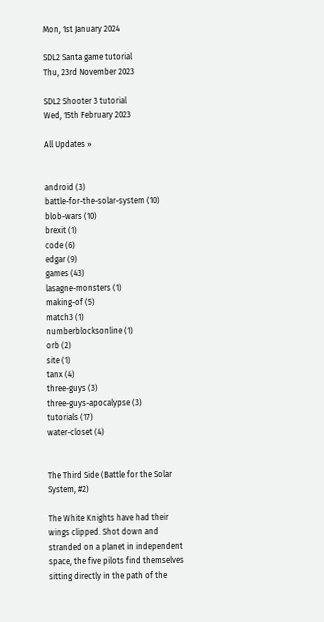Mon, 1st January 2024

SDL2 Santa game tutorial
Thu, 23rd November 2023

SDL2 Shooter 3 tutorial
Wed, 15th February 2023

All Updates »


android (3)
battle-for-the-solar-system (10)
blob-wars (10)
brexit (1)
code (6)
edgar (9)
games (43)
lasagne-monsters (1)
making-of (5)
match3 (1)
numberblocksonline (1)
orb (2)
site (1)
tanx (4)
three-guys (3)
three-guys-apocalypse (3)
tutorials (17)
water-closet (4)


The Third Side (Battle for the Solar System, #2)

The White Knights have had their wings clipped. Shot down and stranded on a planet in independent space, the five pilots find themselves sitting directly in the path of the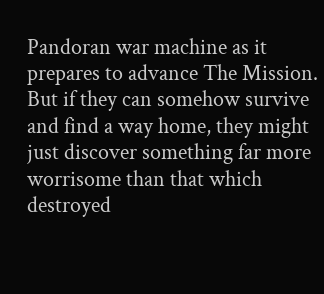Pandoran war machine as it prepares to advance The Mission. But if they can somehow survive and find a way home, they might just discover something far more worrisome than that which destroyed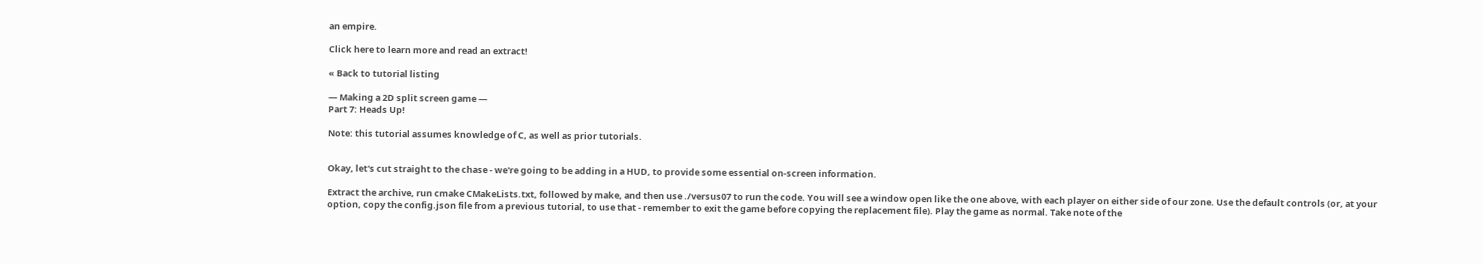an empire.

Click here to learn more and read an extract!

« Back to tutorial listing

— Making a 2D split screen game —
Part 7: Heads Up!

Note: this tutorial assumes knowledge of C, as well as prior tutorials.


Okay, let's cut straight to the chase - we're going to be adding in a HUD, to provide some essential on-screen information.

Extract the archive, run cmake CMakeLists.txt, followed by make, and then use ./versus07 to run the code. You will see a window open like the one above, with each player on either side of our zone. Use the default controls (or, at your option, copy the config.json file from a previous tutorial, to use that - remember to exit the game before copying the replacement file). Play the game as normal. Take note of the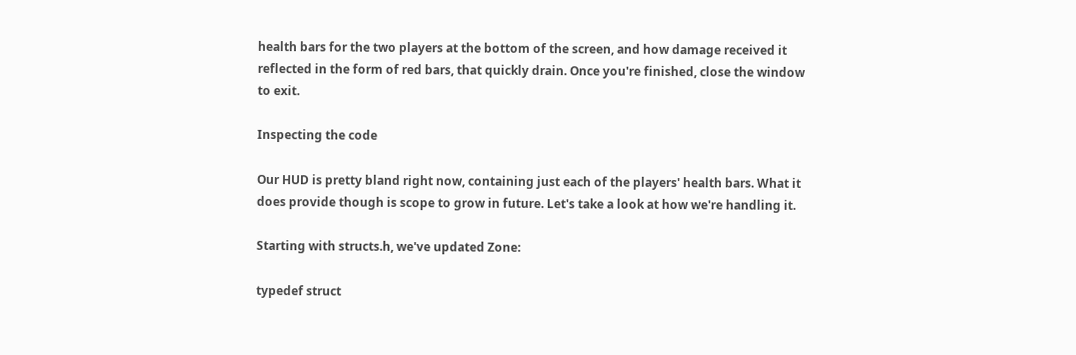health bars for the two players at the bottom of the screen, and how damage received it reflected in the form of red bars, that quickly drain. Once you're finished, close the window to exit.

Inspecting the code

Our HUD is pretty bland right now, containing just each of the players' health bars. What it does provide though is scope to grow in future. Let's take a look at how we're handling it.

Starting with structs.h, we've updated Zone:

typedef struct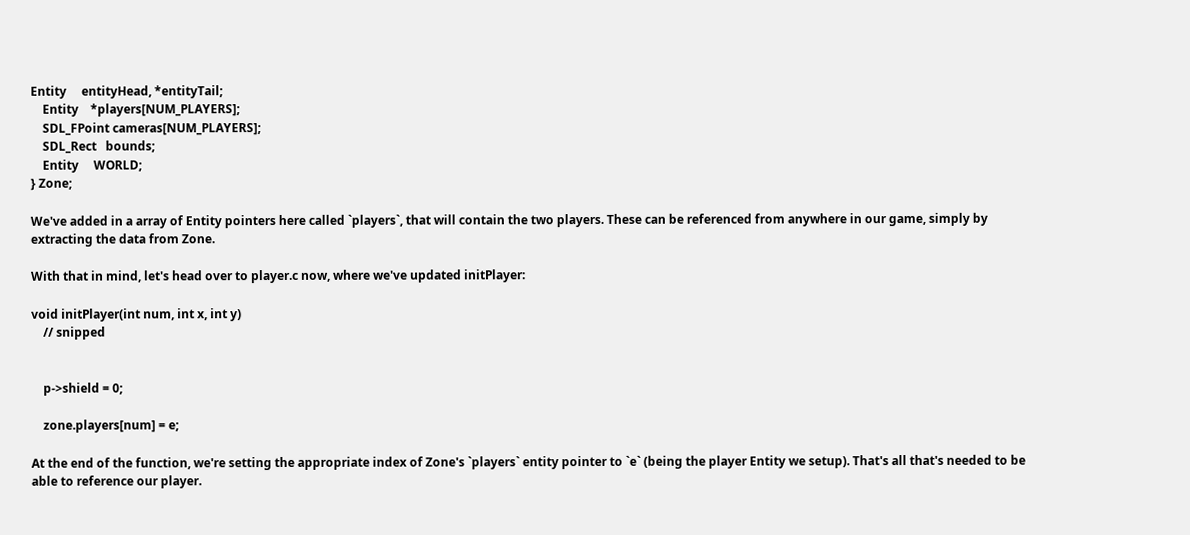Entity     entityHead, *entityTail;
    Entity    *players[NUM_PLAYERS];
    SDL_FPoint cameras[NUM_PLAYERS];
    SDL_Rect   bounds;
    Entity     WORLD;
} Zone;

We've added in a array of Entity pointers here called `players`, that will contain the two players. These can be referenced from anywhere in our game, simply by extracting the data from Zone.

With that in mind, let's head over to player.c now, where we've updated initPlayer:

void initPlayer(int num, int x, int y)
    // snipped


    p->shield = 0;

    zone.players[num] = e;

At the end of the function, we're setting the appropriate index of Zone's `players` entity pointer to `e` (being the player Entity we setup). That's all that's needed to be able to reference our player.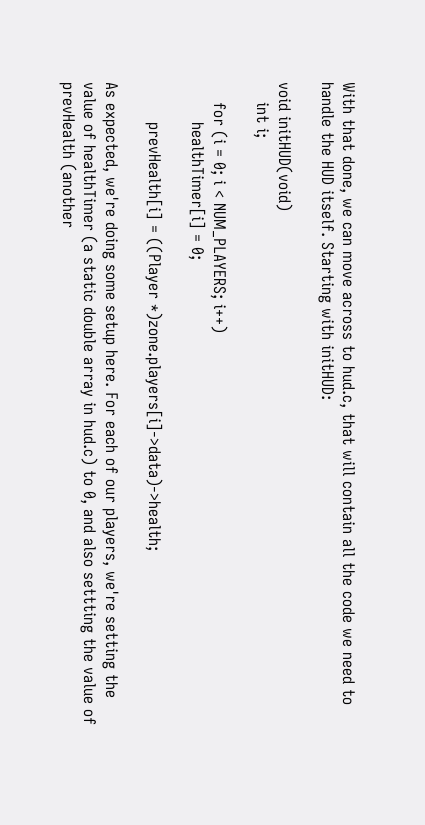With that done, we can move across to hud.c, that will contain all the code we need to handle the HUD itself. Starting with initHUD:

void initHUD(void)
    int i;

    for (i = 0; i < NUM_PLAYERS; i++)
        healthTimer[i] = 0;

        prevHealth[i] = ((Player *)zone.players[i]->data)->health;

As expected, we're doing some setup here. For each of our players, we're setting the value of healthTimer (a static double array in hud.c) to 0, and also settting the value of prevHealth (another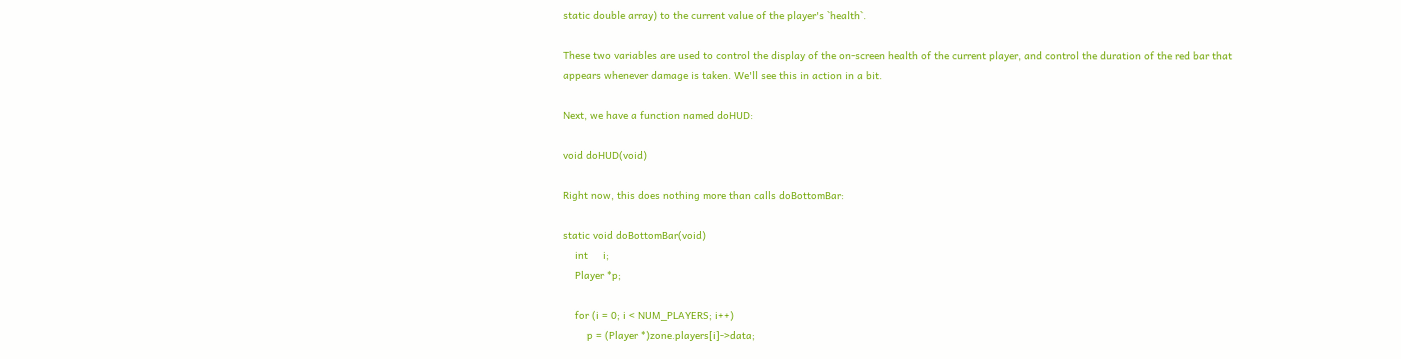static double array) to the current value of the player's `health`.

These two variables are used to control the display of the on-screen health of the current player, and control the duration of the red bar that appears whenever damage is taken. We'll see this in action in a bit.

Next, we have a function named doHUD:

void doHUD(void)

Right now, this does nothing more than calls doBottomBar:

static void doBottomBar(void)
    int     i;
    Player *p;

    for (i = 0; i < NUM_PLAYERS; i++)
        p = (Player *)zone.players[i]->data;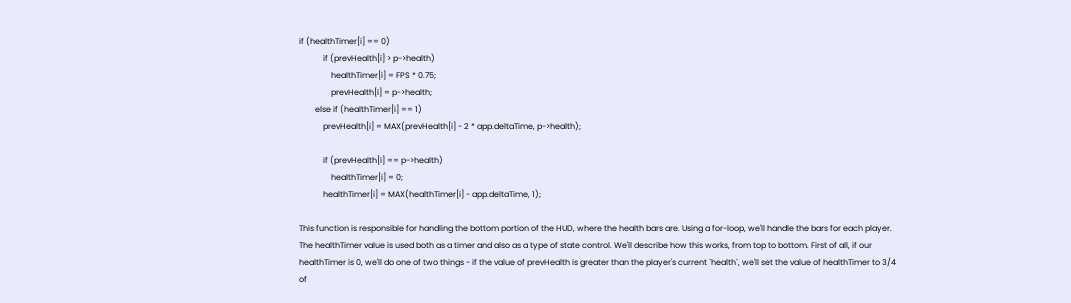if (healthTimer[i] == 0)
            if (prevHealth[i] > p->health)
                healthTimer[i] = FPS * 0.75;
                prevHealth[i] = p->health;
        else if (healthTimer[i] == 1)
            prevHealth[i] = MAX(prevHealth[i] - 2 * app.deltaTime, p->health);

            if (prevHealth[i] == p->health)
                healthTimer[i] = 0;
            healthTimer[i] = MAX(healthTimer[i] - app.deltaTime, 1);

This function is responsible for handling the bottom portion of the HUD, where the health bars are. Using a for-loop, we'll handle the bars for each player. The healthTimer value is used both as a timer and also as a type of state control. We'll describe how this works, from top to bottom. First of all, if our healthTimer is 0, we'll do one of two things - if the value of prevHealth is greater than the player's current `health`, we'll set the value of healthTimer to 3/4 of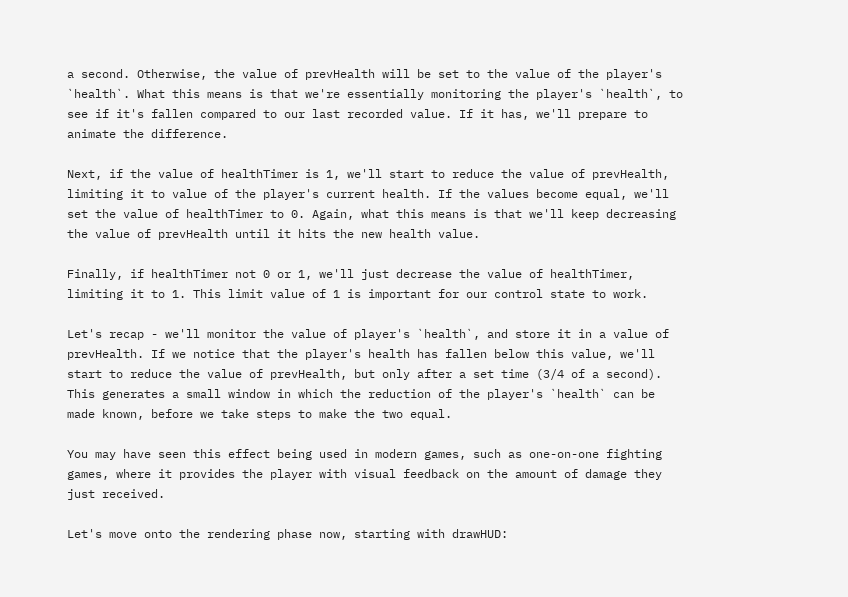a second. Otherwise, the value of prevHealth will be set to the value of the player's `health`. What this means is that we're essentially monitoring the player's `health`, to see if it's fallen compared to our last recorded value. If it has, we'll prepare to animate the difference.

Next, if the value of healthTimer is 1, we'll start to reduce the value of prevHealth, limiting it to value of the player's current health. If the values become equal, we'll set the value of healthTimer to 0. Again, what this means is that we'll keep decreasing the value of prevHealth until it hits the new health value.

Finally, if healthTimer not 0 or 1, we'll just decrease the value of healthTimer, limiting it to 1. This limit value of 1 is important for our control state to work.

Let's recap - we'll monitor the value of player's `health`, and store it in a value of prevHealth. If we notice that the player's health has fallen below this value, we'll start to reduce the value of prevHealth, but only after a set time (3/4 of a second). This generates a small window in which the reduction of the player's `health` can be made known, before we take steps to make the two equal.

You may have seen this effect being used in modern games, such as one-on-one fighting games, where it provides the player with visual feedback on the amount of damage they just received.

Let's move onto the rendering phase now, starting with drawHUD: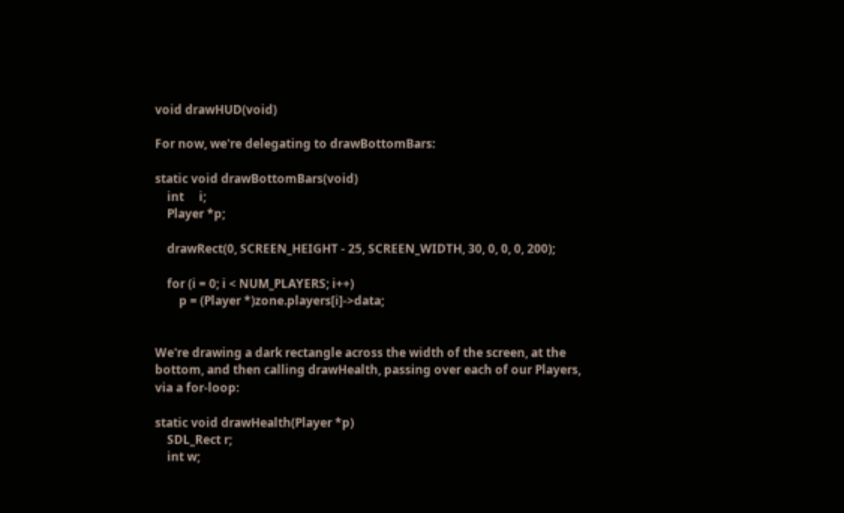void drawHUD(void)

For now, we're delegating to drawBottomBars:

static void drawBottomBars(void)
    int     i;
    Player *p;

    drawRect(0, SCREEN_HEIGHT - 25, SCREEN_WIDTH, 30, 0, 0, 0, 200);

    for (i = 0; i < NUM_PLAYERS; i++)
        p = (Player *)zone.players[i]->data;


We're drawing a dark rectangle across the width of the screen, at the bottom, and then calling drawHealth, passing over each of our Players, via a for-loop:

static void drawHealth(Player *p)
    SDL_Rect r;
    int w;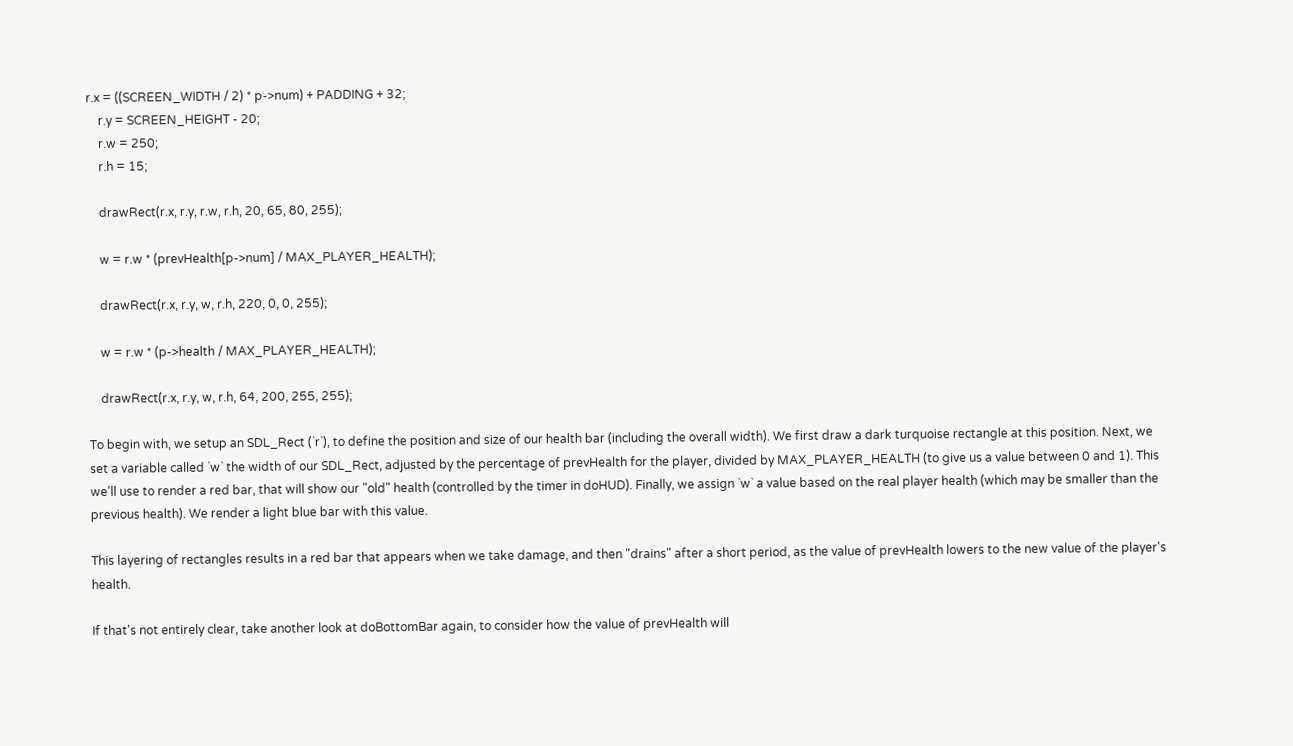r.x = ((SCREEN_WIDTH / 2) * p->num) + PADDING + 32;
    r.y = SCREEN_HEIGHT - 20;
    r.w = 250;
    r.h = 15;

    drawRect(r.x, r.y, r.w, r.h, 20, 65, 80, 255);

    w = r.w * (prevHealth[p->num] / MAX_PLAYER_HEALTH);

    drawRect(r.x, r.y, w, r.h, 220, 0, 0, 255);

    w = r.w * (p->health / MAX_PLAYER_HEALTH);

    drawRect(r.x, r.y, w, r.h, 64, 200, 255, 255);

To begin with, we setup an SDL_Rect (`r`), to define the position and size of our health bar (including the overall width). We first draw a dark turquoise rectangle at this position. Next, we set a variable called `w` the width of our SDL_Rect, adjusted by the percentage of prevHealth for the player, divided by MAX_PLAYER_HEALTH (to give us a value between 0 and 1). This we'll use to render a red bar, that will show our "old" health (controlled by the timer in doHUD). Finally, we assign `w` a value based on the real player health (which may be smaller than the previous health). We render a light blue bar with this value.

This layering of rectangles results in a red bar that appears when we take damage, and then "drains" after a short period, as the value of prevHealth lowers to the new value of the player's health.

If that's not entirely clear, take another look at doBottomBar again, to consider how the value of prevHealth will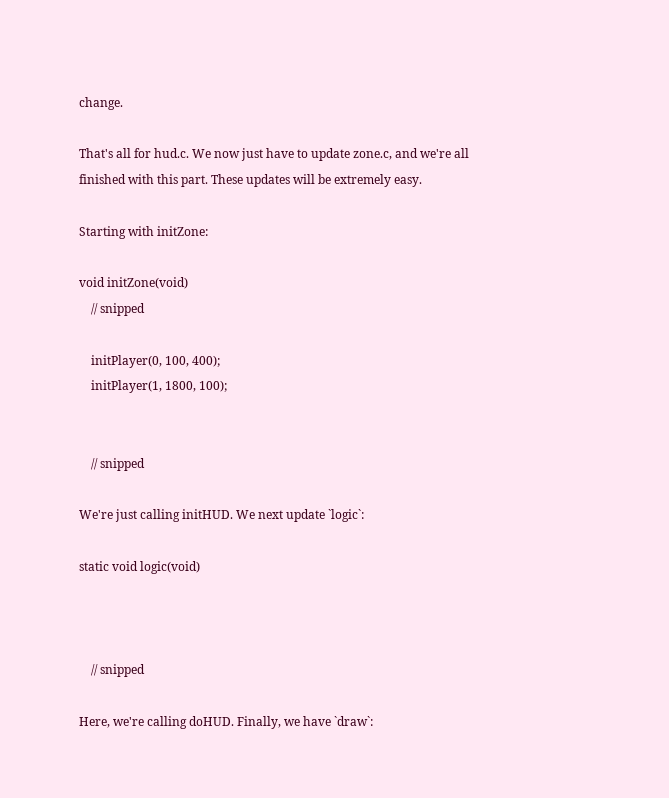change.

That's all for hud.c. We now just have to update zone.c, and we're all finished with this part. These updates will be extremely easy.

Starting with initZone:

void initZone(void)
    // snipped

    initPlayer(0, 100, 400);
    initPlayer(1, 1800, 100);


    // snipped

We're just calling initHUD. We next update `logic`:

static void logic(void)



    // snipped

Here, we're calling doHUD. Finally, we have `draw`: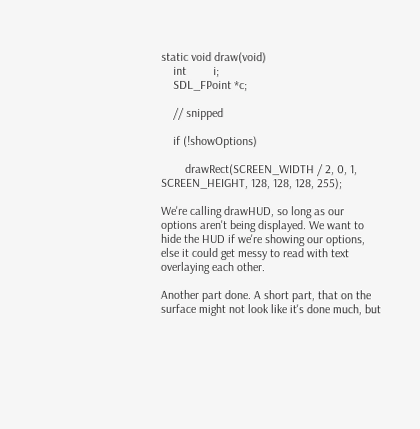static void draw(void)
    int         i;
    SDL_FPoint *c;

    // snipped

    if (!showOptions)

        drawRect(SCREEN_WIDTH / 2, 0, 1, SCREEN_HEIGHT, 128, 128, 128, 255);

We're calling drawHUD, so long as our options aren't being displayed. We want to hide the HUD if we're showing our options, else it could get messy to read with text overlaying each other.

Another part done. A short part, that on the surface might not look like it's done much, but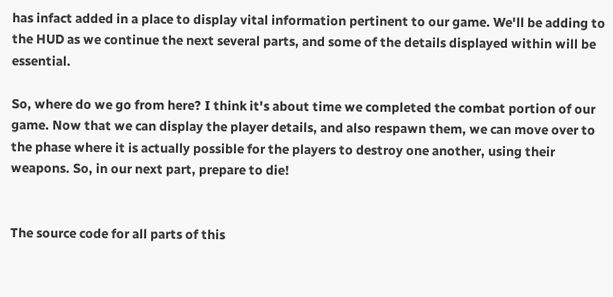has infact added in a place to display vital information pertinent to our game. We'll be adding to the HUD as we continue the next several parts, and some of the details displayed within will be essential.

So, where do we go from here? I think it's about time we completed the combat portion of our game. Now that we can display the player details, and also respawn them, we can move over to the phase where it is actually possible for the players to destroy one another, using their weapons. So, in our next part, prepare to die!


The source code for all parts of this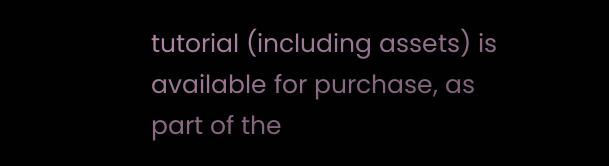tutorial (including assets) is available for purchase, as part of the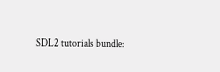SDL2 tutorials bundle: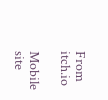From itch.io

Mobile site